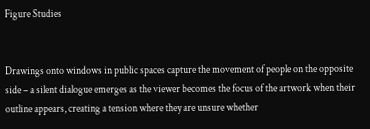Figure Studies


Drawings onto windows in public spaces capture the movement of people on the opposite side – a silent dialogue emerges as the viewer becomes the focus of the artwork when their outline appears, creating a tension where they are unsure whether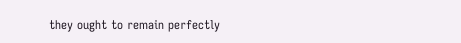they ought to remain perfectly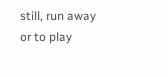still, run away or to play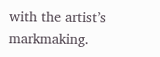with the artist’s markmaking.